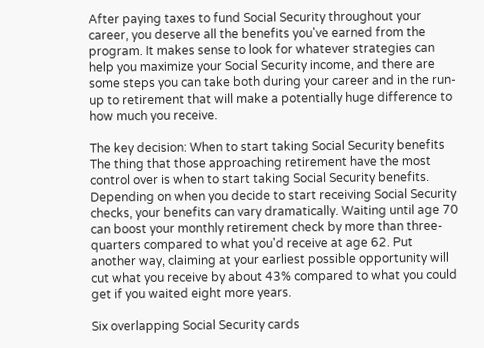After paying taxes to fund Social Security throughout your career, you deserve all the benefits you've earned from the program. It makes sense to look for whatever strategies can help you maximize your Social Security income, and there are some steps you can take both during your career and in the run-up to retirement that will make a potentially huge difference to how much you receive.

The key decision: When to start taking Social Security benefits
The thing that those approaching retirement have the most control over is when to start taking Social Security benefits. Depending on when you decide to start receiving Social Security checks, your benefits can vary dramatically. Waiting until age 70 can boost your monthly retirement check by more than three-quarters compared to what you'd receive at age 62. Put another way, claiming at your earliest possible opportunity will cut what you receive by about 43% compared to what you could get if you waited eight more years.

Six overlapping Social Security cards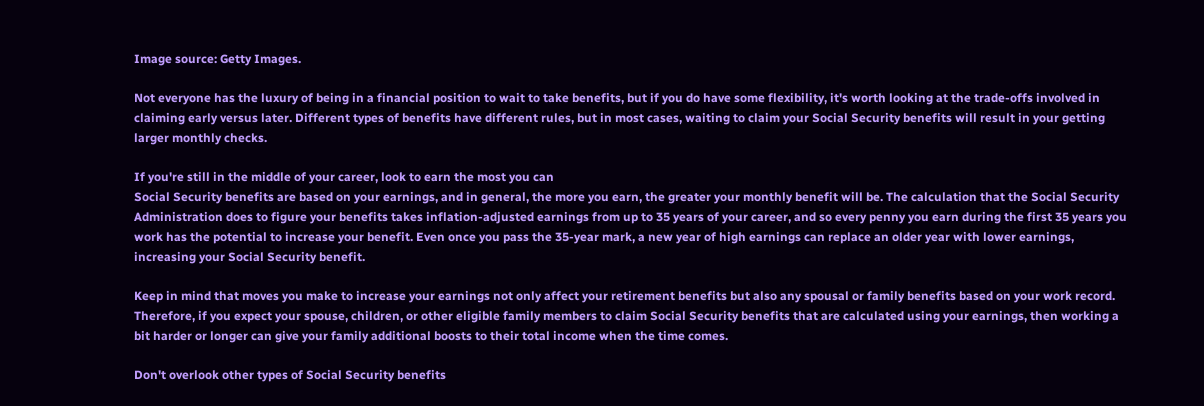Image source: Getty Images.

Not everyone has the luxury of being in a financial position to wait to take benefits, but if you do have some flexibility, it's worth looking at the trade-offs involved in claiming early versus later. Different types of benefits have different rules, but in most cases, waiting to claim your Social Security benefits will result in your getting larger monthly checks.

If you're still in the middle of your career, look to earn the most you can
Social Security benefits are based on your earnings, and in general, the more you earn, the greater your monthly benefit will be. The calculation that the Social Security Administration does to figure your benefits takes inflation-adjusted earnings from up to 35 years of your career, and so every penny you earn during the first 35 years you work has the potential to increase your benefit. Even once you pass the 35-year mark, a new year of high earnings can replace an older year with lower earnings, increasing your Social Security benefit.

Keep in mind that moves you make to increase your earnings not only affect your retirement benefits but also any spousal or family benefits based on your work record. Therefore, if you expect your spouse, children, or other eligible family members to claim Social Security benefits that are calculated using your earnings, then working a bit harder or longer can give your family additional boosts to their total income when the time comes.

Don't overlook other types of Social Security benefits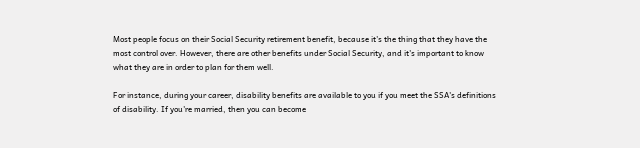Most people focus on their Social Security retirement benefit, because it's the thing that they have the most control over. However, there are other benefits under Social Security, and it's important to know what they are in order to plan for them well.

For instance, during your career, disability benefits are available to you if you meet the SSA's definitions of disability. If you're married, then you can become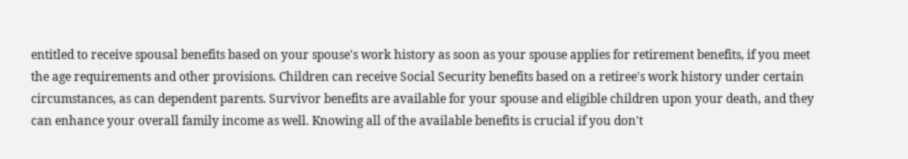entitled to receive spousal benefits based on your spouse's work history as soon as your spouse applies for retirement benefits, if you meet the age requirements and other provisions. Children can receive Social Security benefits based on a retiree's work history under certain circumstances, as can dependent parents. Survivor benefits are available for your spouse and eligible children upon your death, and they can enhance your overall family income as well. Knowing all of the available benefits is crucial if you don't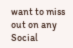want to miss out on any Social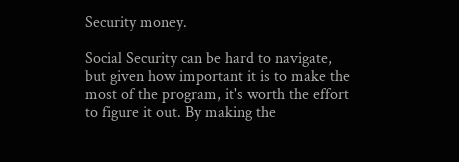Security money.

Social Security can be hard to navigate, but given how important it is to make the most of the program, it's worth the effort to figure it out. By making the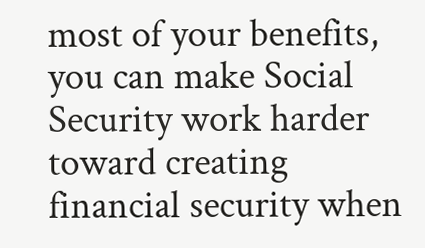most of your benefits, you can make Social Security work harder toward creating financial security when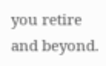you retire and beyond.